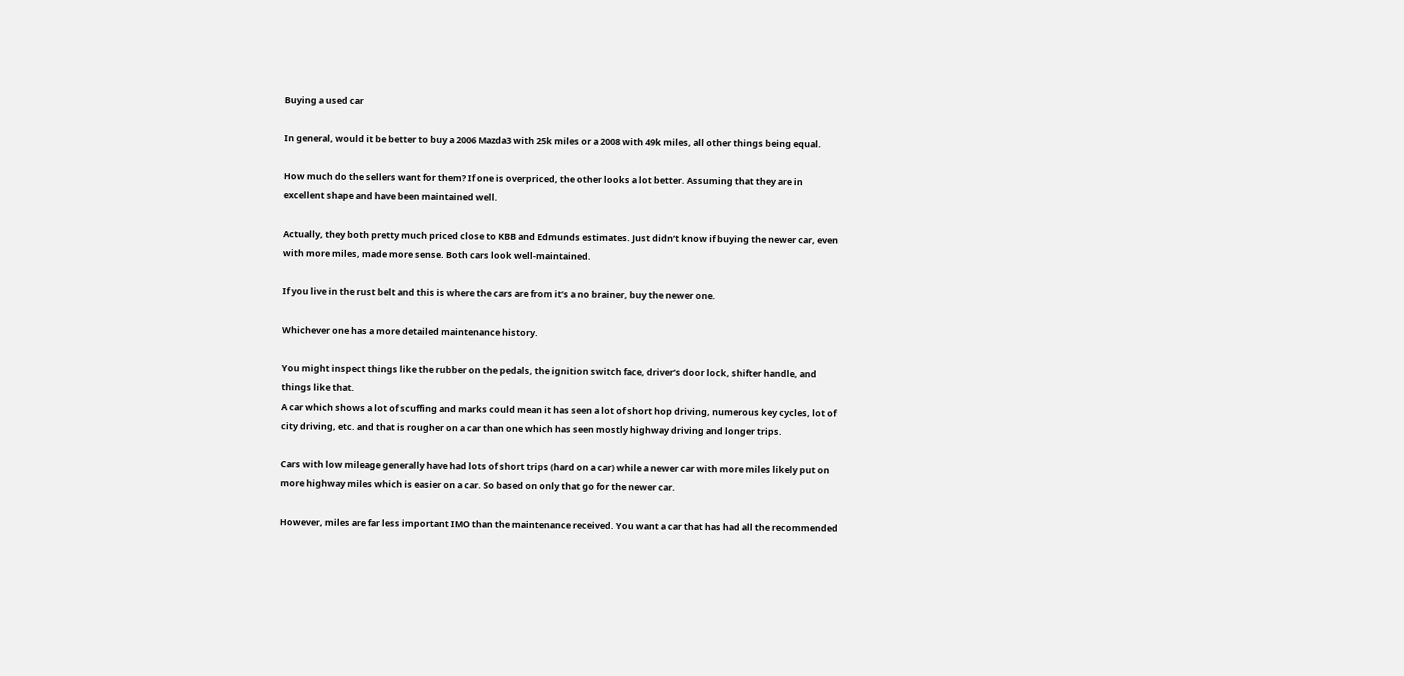Buying a used car

In general, would it be better to buy a 2006 Mazda3 with 25k miles or a 2008 with 49k miles, all other things being equal.

How much do the sellers want for them? If one is overpriced, the other looks a lot better. Assuming that they are in excellent shape and have been maintained well.

Actually, they both pretty much priced close to KBB and Edmunds estimates. Just didn’t know if buying the newer car, even with more miles, made more sense. Both cars look well-maintained.

If you live in the rust belt and this is where the cars are from it’s a no brainer, buy the newer one.

Whichever one has a more detailed maintenance history.

You might inspect things like the rubber on the pedals, the ignition switch face, driver’s door lock, shifter handle, and things like that.
A car which shows a lot of scuffing and marks could mean it has seen a lot of short hop driving, numerous key cycles, lot of city driving, etc. and that is rougher on a car than one which has seen mostly highway driving and longer trips.

Cars with low mileage generally have had lots of short trips (hard on a car) while a newer car with more miles likely put on more highway miles which is easier on a car. So based on only that go for the newer car.

However, miles are far less important IMO than the maintenance received. You want a car that has had all the recommended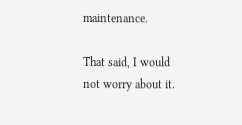maintenance.

That said, I would not worry about it.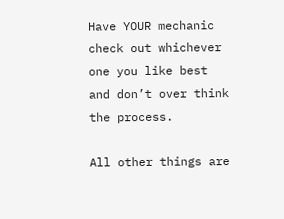Have YOUR mechanic check out whichever one you like best and don’t over think the process.

All other things are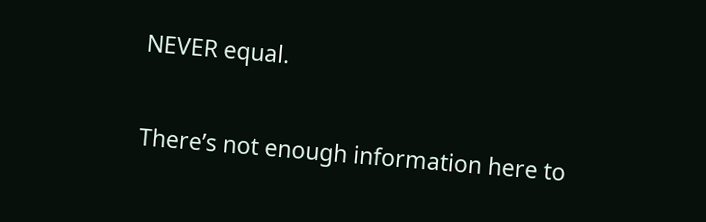NEVER equal.

There’s not enough information here to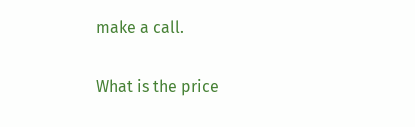make a call.

What is the price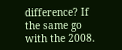difference? If the same go with the 2008.